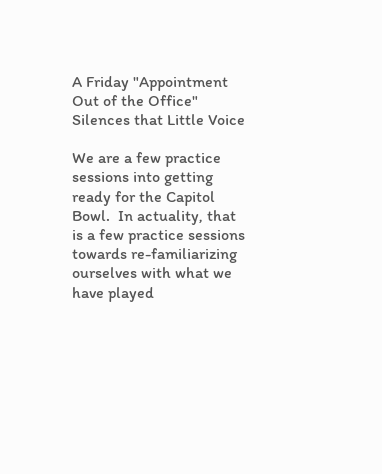A Friday "Appointment Out of the Office" Silences that Little Voice

We are a few practice sessions into getting ready for the Capitol Bowl.  In actuality, that is a few practice sessions towards re-familiarizing ourselves with what we have played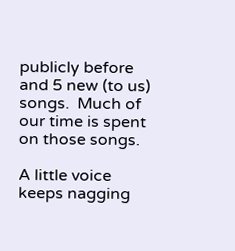publicly before and 5 new (to us) songs.  Much of our time is spent on those songs.

A little voice keeps nagging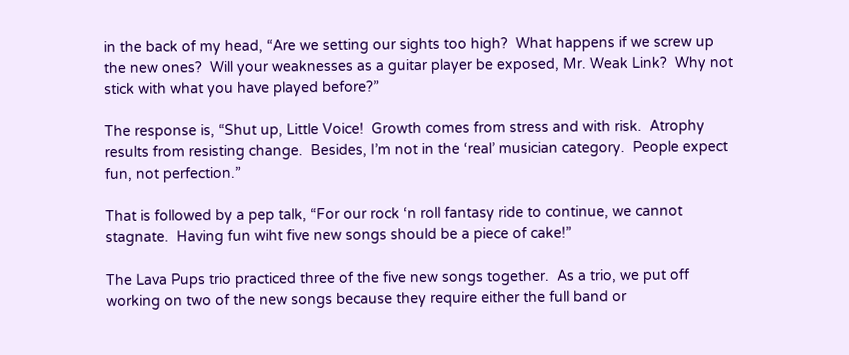in the back of my head, “Are we setting our sights too high?  What happens if we screw up the new ones?  Will your weaknesses as a guitar player be exposed, Mr. Weak Link?  Why not stick with what you have played before?”

The response is, “Shut up, Little Voice!  Growth comes from stress and with risk.  Atrophy results from resisting change.  Besides, I’m not in the ‘real’ musician category.  People expect fun, not perfection.”

That is followed by a pep talk, “For our rock ‘n roll fantasy ride to continue, we cannot stagnate.  Having fun wiht five new songs should be a piece of cake!”

The Lava Pups trio practiced three of the five new songs together.  As a trio, we put off working on two of the new songs because they require either the full band or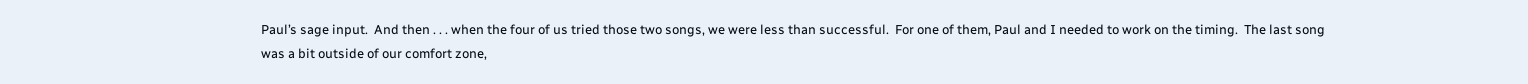Paul’s sage input.  And then . . . when the four of us tried those two songs, we were less than successful.  For one of them, Paul and I needed to work on the timing.  The last song was a bit outside of our comfort zone,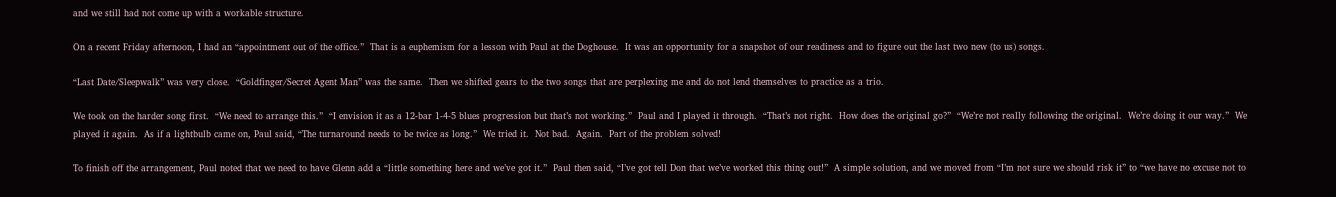and we still had not come up with a workable structure.

On a recent Friday afternoon, I had an “appointment out of the office.”  That is a euphemism for a lesson with Paul at the Doghouse.  It was an opportunity for a snapshot of our readiness and to figure out the last two new (to us) songs.

“Last Date/Sleepwalk” was very close.  “Goldfinger/Secret Agent Man” was the same.  Then we shifted gears to the two songs that are perplexing me and do not lend themselves to practice as a trio.

We took on the harder song first.  “We need to arrange this.”  “I envision it as a 12-bar 1-4-5 blues progression but that’s not working.”  Paul and I played it through.  “That’s not right.  How does the original go?”  “We’re not really following the original.  We’re doing it our way.”  We played it again.  As if a lightbulb came on, Paul said, “The turnaround needs to be twice as long.”  We tried it.  Not bad.  Again.  Part of the problem solved!

To finish off the arrangement, Paul noted that we need to have Glenn add a “little something here and we’ve got it.”  Paul then said, “I’ve got tell Don that we’ve worked this thing out!”  A simple solution, and we moved from “I’m not sure we should risk it” to “we have no excuse not to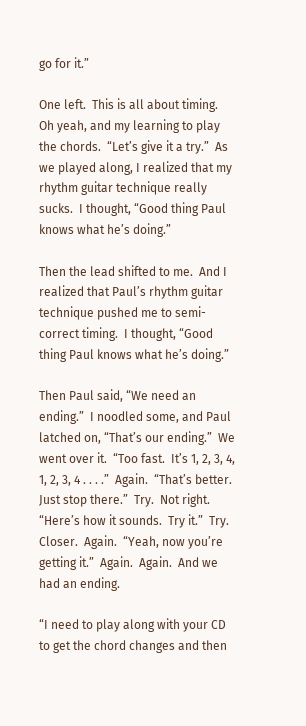go for it.”

One left.  This is all about timing.  Oh yeah, and my learning to play the chords.  “Let’s give it a try.”  As we played along, I realized that my rhythm guitar technique really sucks.  I thought, “Good thing Paul knows what he’s doing.”

Then the lead shifted to me.  And I realized that Paul’s rhythm guitar technique pushed me to semi-correct timing.  I thought, “Good thing Paul knows what he’s doing.”

Then Paul said, “We need an ending.”  I noodled some, and Paul latched on, “That’s our ending.”  We went over it.  “Too fast.  It’s 1, 2, 3, 4, 1, 2, 3, 4 . . . .”  Again.  “That’s better.  Just stop there.”  Try.  Not right.  “Here’s how it sounds.  Try it.”  Try.  Closer.  Again.  “Yeah, now you’re getting it.”  Again.  Again.  And we had an ending.

“I need to play along with your CD to get the chord changes and then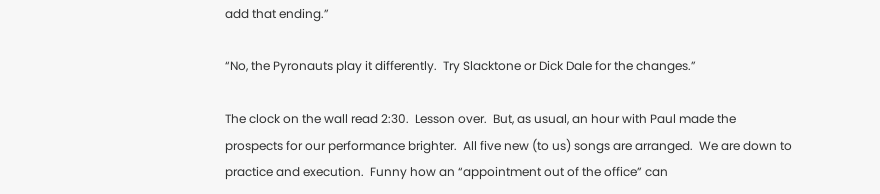add that ending.”

“No, the Pyronauts play it differently.  Try Slacktone or Dick Dale for the changes.”

The clock on the wall read 2:30.  Lesson over.  But, as usual, an hour with Paul made the prospects for our performance brighter.  All five new (to us) songs are arranged.  We are down to practice and execution.  Funny how an “appointment out of the office” can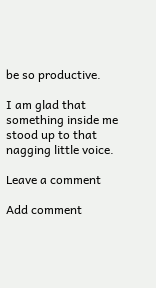be so productive.

I am glad that something inside me stood up to that nagging little voice.

Leave a comment

Add comment